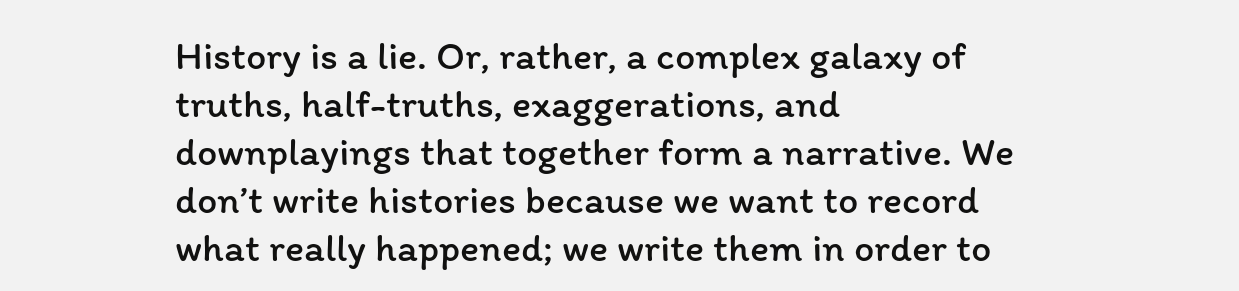History is a lie. Or, rather, a complex galaxy of truths, half-truths, exaggerations, and downplayings that together form a narrative. We don’t write histories because we want to record what really happened; we write them in order to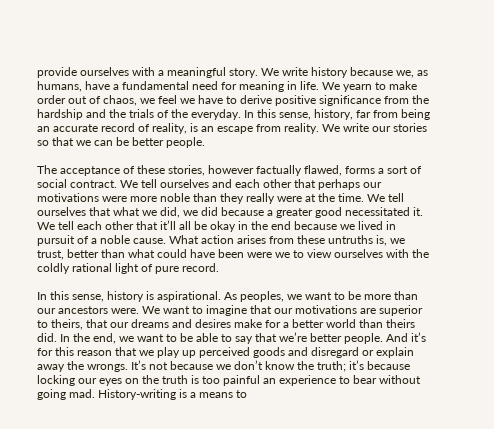provide ourselves with a meaningful story. We write history because we, as humans, have a fundamental need for meaning in life. We yearn to make order out of chaos, we feel we have to derive positive significance from the hardship and the trials of the everyday. In this sense, history, far from being an accurate record of reality, is an escape from reality. We write our stories so that we can be better people.

The acceptance of these stories, however factually flawed, forms a sort of social contract. We tell ourselves and each other that perhaps our motivations were more noble than they really were at the time. We tell ourselves that what we did, we did because a greater good necessitated it. We tell each other that it’ll all be okay in the end because we lived in pursuit of a noble cause. What action arises from these untruths is, we trust, better than what could have been were we to view ourselves with the coldly rational light of pure record.

In this sense, history is aspirational. As peoples, we want to be more than our ancestors were. We want to imagine that our motivations are superior to theirs, that our dreams and desires make for a better world than theirs did. In the end, we want to be able to say that we’re better people. And it’s for this reason that we play up perceived goods and disregard or explain away the wrongs. It’s not because we don’t know the truth; it’s because locking our eyes on the truth is too painful an experience to bear without going mad. History-writing is a means to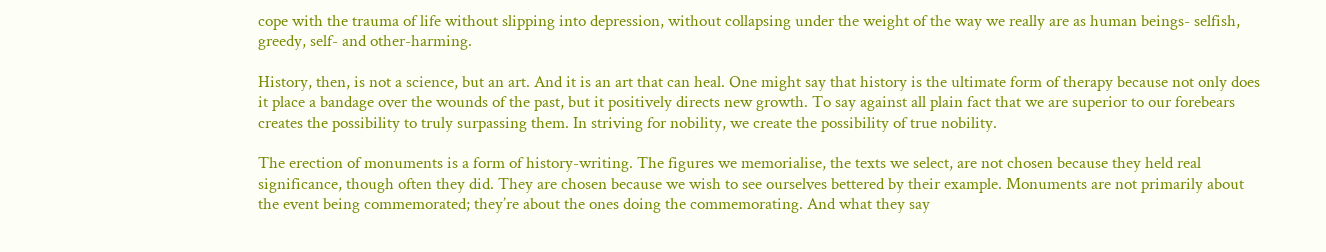cope with the trauma of life without slipping into depression, without collapsing under the weight of the way we really are as human beings- selfish, greedy, self- and other-harming.

History, then, is not a science, but an art. And it is an art that can heal. One might say that history is the ultimate form of therapy because not only does it place a bandage over the wounds of the past, but it positively directs new growth. To say against all plain fact that we are superior to our forebears creates the possibility to truly surpassing them. In striving for nobility, we create the possibility of true nobility.

The erection of monuments is a form of history-writing. The figures we memorialise, the texts we select, are not chosen because they held real significance, though often they did. They are chosen because we wish to see ourselves bettered by their example. Monuments are not primarily about the event being commemorated; they’re about the ones doing the commemorating. And what they say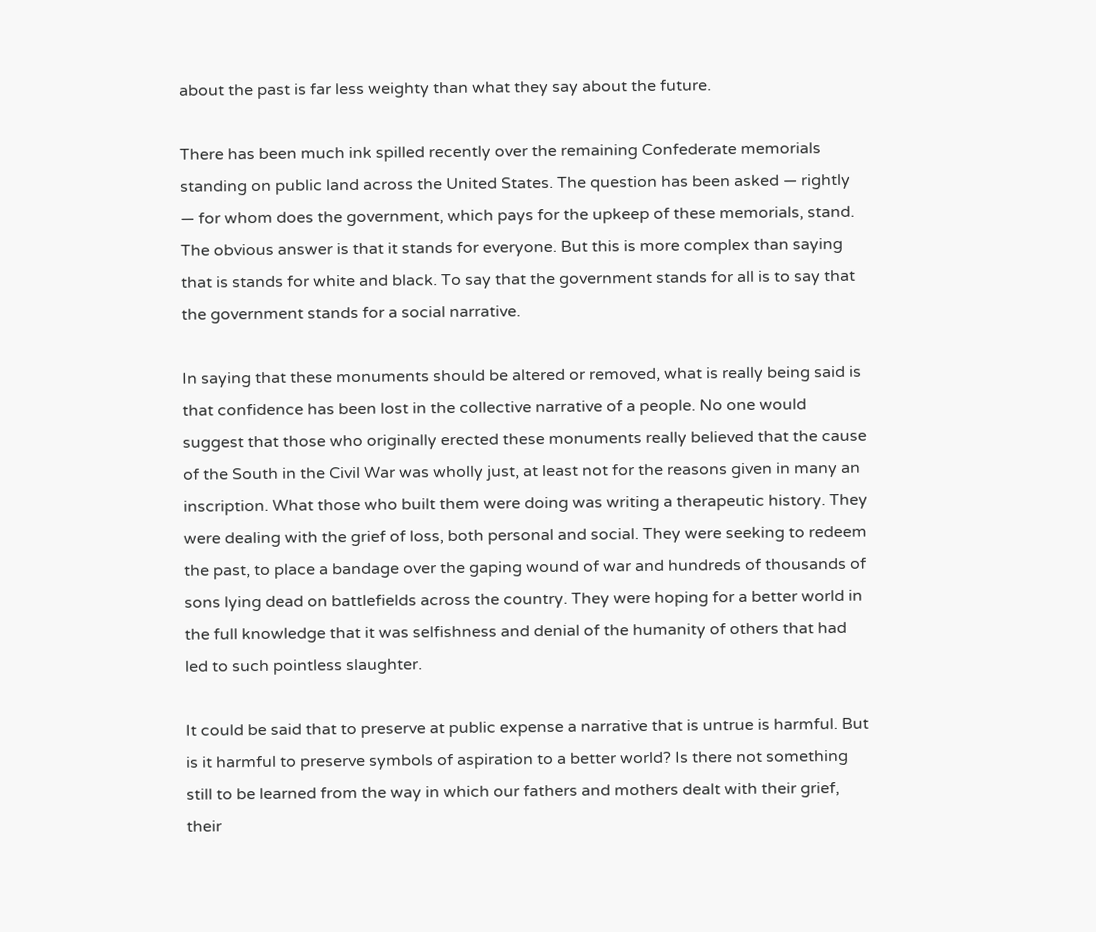about the past is far less weighty than what they say about the future.

There has been much ink spilled recently over the remaining Confederate memorials standing on public land across the United States. The question has been asked — rightly — for whom does the government, which pays for the upkeep of these memorials, stand. The obvious answer is that it stands for everyone. But this is more complex than saying that is stands for white and black. To say that the government stands for all is to say that the government stands for a social narrative.

In saying that these monuments should be altered or removed, what is really being said is that confidence has been lost in the collective narrative of a people. No one would suggest that those who originally erected these monuments really believed that the cause of the South in the Civil War was wholly just, at least not for the reasons given in many an inscription. What those who built them were doing was writing a therapeutic history. They were dealing with the grief of loss, both personal and social. They were seeking to redeem the past, to place a bandage over the gaping wound of war and hundreds of thousands of sons lying dead on battlefields across the country. They were hoping for a better world in the full knowledge that it was selfishness and denial of the humanity of others that had led to such pointless slaughter.

It could be said that to preserve at public expense a narrative that is untrue is harmful. But is it harmful to preserve symbols of aspiration to a better world? Is there not something still to be learned from the way in which our fathers and mothers dealt with their grief, their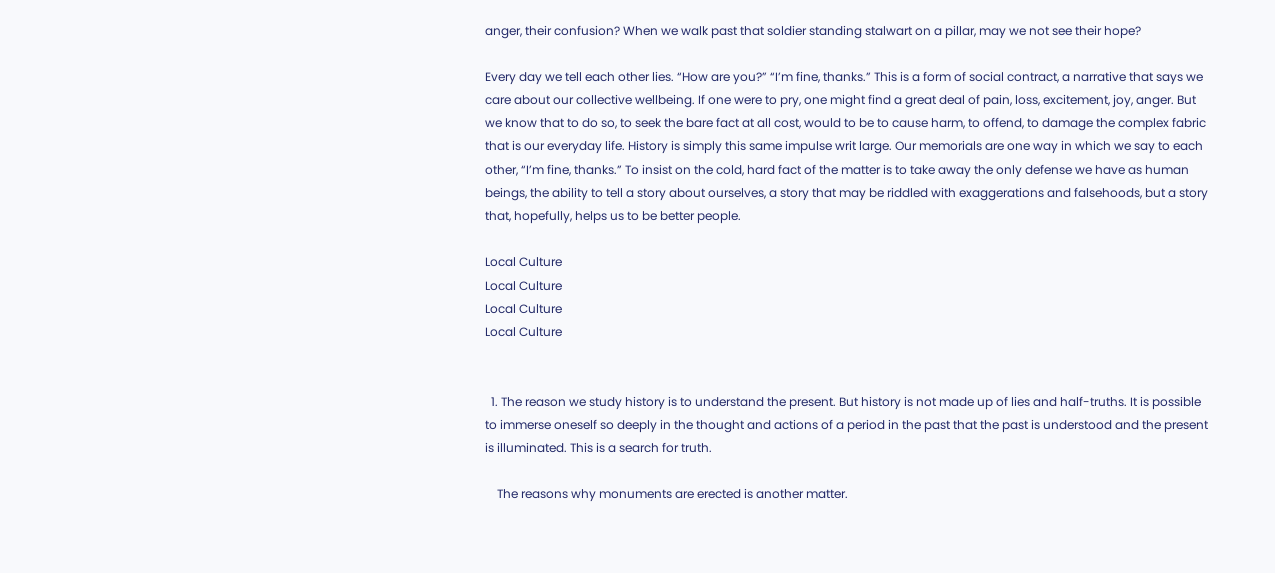anger, their confusion? When we walk past that soldier standing stalwart on a pillar, may we not see their hope?

Every day we tell each other lies. “How are you?” “I’m fine, thanks.” This is a form of social contract, a narrative that says we care about our collective wellbeing. If one were to pry, one might find a great deal of pain, loss, excitement, joy, anger. But we know that to do so, to seek the bare fact at all cost, would to be to cause harm, to offend, to damage the complex fabric that is our everyday life. History is simply this same impulse writ large. Our memorials are one way in which we say to each other, “I’m fine, thanks.” To insist on the cold, hard fact of the matter is to take away the only defense we have as human beings, the ability to tell a story about ourselves, a story that may be riddled with exaggerations and falsehoods, but a story that, hopefully, helps us to be better people.

Local Culture
Local Culture
Local Culture
Local Culture


  1. The reason we study history is to understand the present. But history is not made up of lies and half-truths. It is possible to immerse oneself so deeply in the thought and actions of a period in the past that the past is understood and the present is illuminated. This is a search for truth.

    The reasons why monuments are erected is another matter.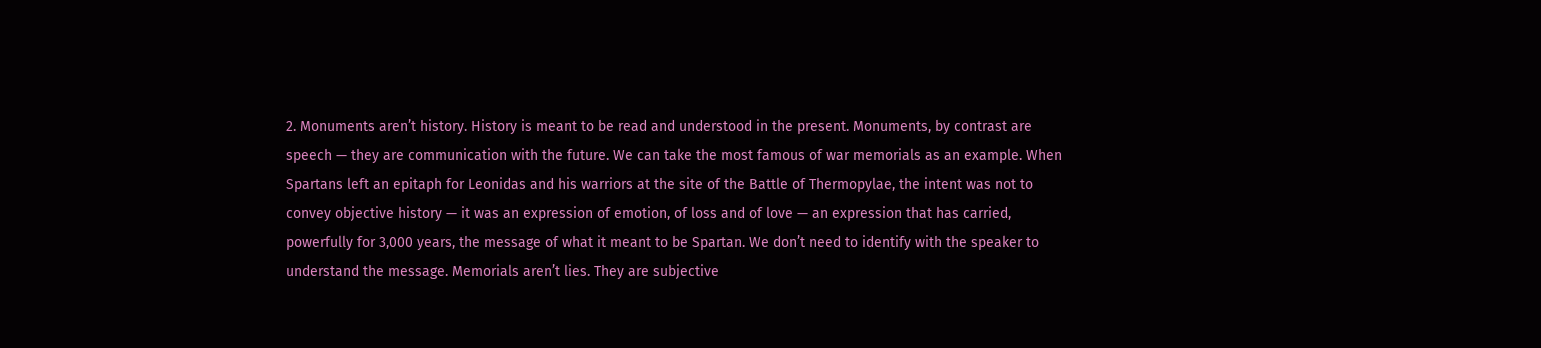2. Monuments aren’t history. History is meant to be read and understood in the present. Monuments, by contrast are speech — they are communication with the future. We can take the most famous of war memorials as an example. When Spartans left an epitaph for Leonidas and his warriors at the site of the Battle of Thermopylae, the intent was not to convey objective history — it was an expression of emotion, of loss and of love — an expression that has carried, powerfully for 3,000 years, the message of what it meant to be Spartan. We don’t need to identify with the speaker to understand the message. Memorials aren’t lies. They are subjective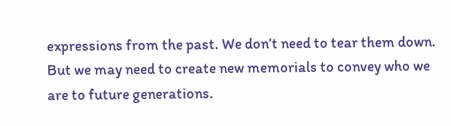expressions from the past. We don’t need to tear them down. But we may need to create new memorials to convey who we are to future generations.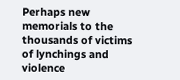Perhaps new memorials to the thousands of victims of lynchings and violence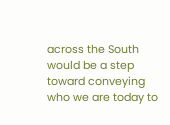across the South would be a step toward conveying who we are today to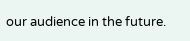our audience in the future.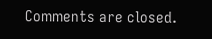Comments are closed.